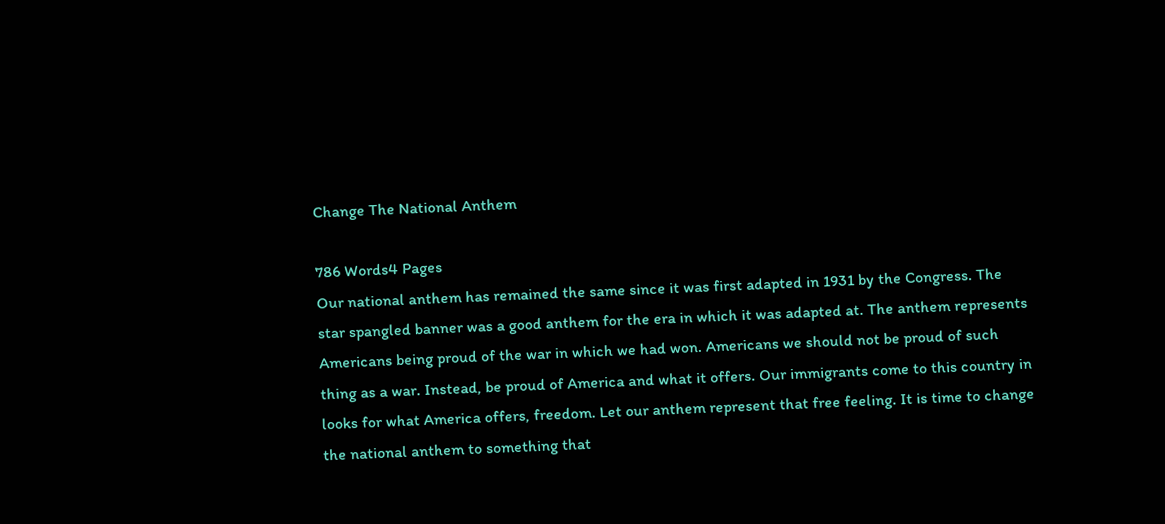Change The National Anthem

786 Words4 Pages
Our national anthem has remained the same since it was first adapted in 1931 by the Congress. The star spangled banner was a good anthem for the era in which it was adapted at. The anthem represents Americans being proud of the war in which we had won. Americans we should not be proud of such thing as a war. Instead, be proud of America and what it offers. Our immigrants come to this country in looks for what America offers, freedom. Let our anthem represent that free feeling. It is time to change the national anthem to something that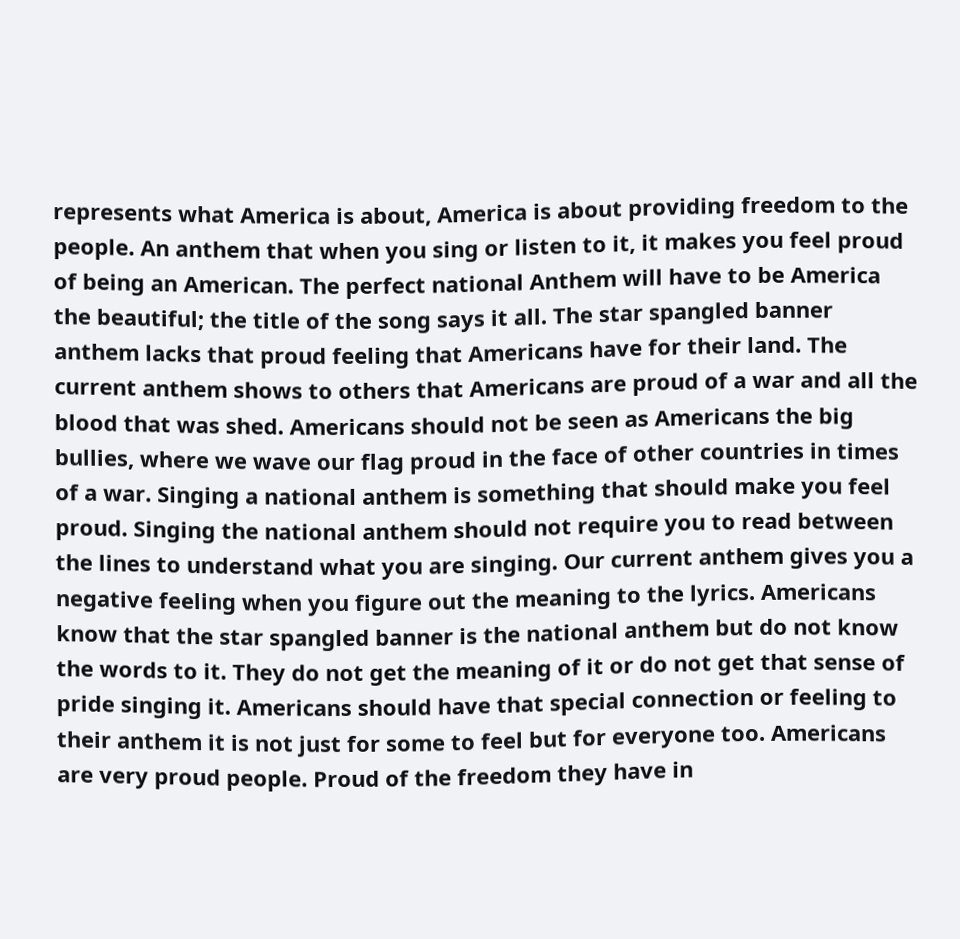represents what America is about, America is about providing freedom to the people. An anthem that when you sing or listen to it, it makes you feel proud of being an American. The perfect national Anthem will have to be America the beautiful; the title of the song says it all. The star spangled banner anthem lacks that proud feeling that Americans have for their land. The current anthem shows to others that Americans are proud of a war and all the blood that was shed. Americans should not be seen as Americans the big bullies, where we wave our flag proud in the face of other countries in times of a war. Singing a national anthem is something that should make you feel proud. Singing the national anthem should not require you to read between the lines to understand what you are singing. Our current anthem gives you a negative feeling when you figure out the meaning to the lyrics. Americans know that the star spangled banner is the national anthem but do not know the words to it. They do not get the meaning of it or do not get that sense of pride singing it. Americans should have that special connection or feeling to their anthem it is not just for some to feel but for everyone too. Americans are very proud people. Proud of the freedom they have in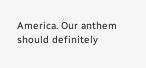America. Our anthem should definitely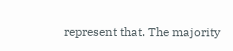represent that. The majority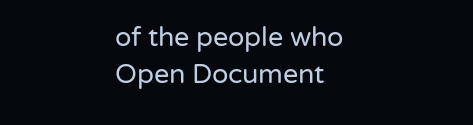of the people who
Open Document